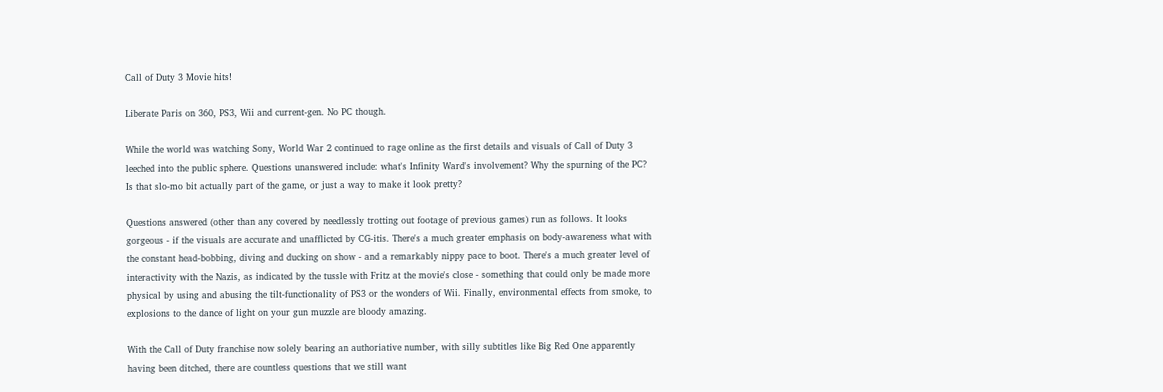Call of Duty 3 Movie hits!

Liberate Paris on 360, PS3, Wii and current-gen. No PC though.

While the world was watching Sony, World War 2 continued to rage online as the first details and visuals of Call of Duty 3 leeched into the public sphere. Questions unanswered include: what's Infinity Ward's involvement? Why the spurning of the PC? Is that slo-mo bit actually part of the game, or just a way to make it look pretty?

Questions answered (other than any covered by needlessly trotting out footage of previous games) run as follows. It looks gorgeous - if the visuals are accurate and unafflicted by CG-itis. There's a much greater emphasis on body-awareness what with the constant head-bobbing, diving and ducking on show - and a remarkably nippy pace to boot. There's a much greater level of interactivity with the Nazis, as indicated by the tussle with Fritz at the movie's close - something that could only be made more physical by using and abusing the tilt-functionality of PS3 or the wonders of Wii. Finally, environmental effects from smoke, to explosions to the dance of light on your gun muzzle are bloody amazing.

With the Call of Duty franchise now solely bearing an authoriative number, with silly subtitles like Big Red One apparently having been ditched, there are countless questions that we still want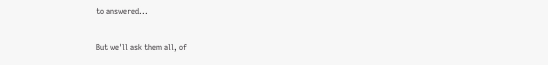to answered...

But we'll ask them all, of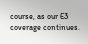course, as our E3 coverage continues.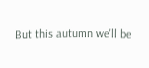But this autumn we'll be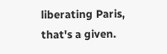liberating Paris, that's a given.